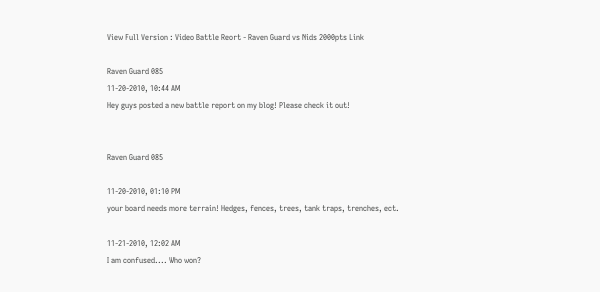View Full Version : Video Battle Reort - Raven Guard vs Nids 2000pts Link

Raven Guard 085
11-20-2010, 10:44 AM
Hey guys posted a new battle report on my blog! Please check it out!


Raven Guard 085

11-20-2010, 01:10 PM
your board needs more terrain! Hedges, fences, trees, tank traps, trenches, ect.

11-21-2010, 12:02 AM
I am confused.... Who won?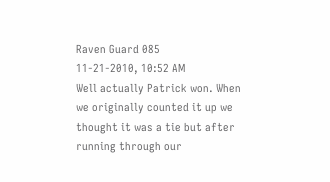Raven Guard 085
11-21-2010, 10:52 AM
Well actually Patrick won. When we originally counted it up we thought it was a tie but after running through our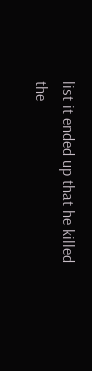list it ended up that he killed the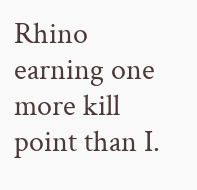Rhino earning one more kill point than I.